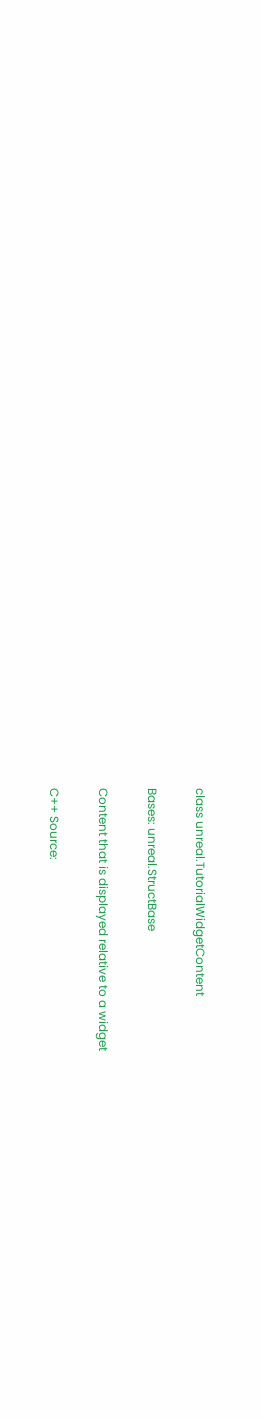class unreal.TutorialWidgetContent

Bases: unreal.StructBase

Content that is displayed relative to a widget

C++ Source: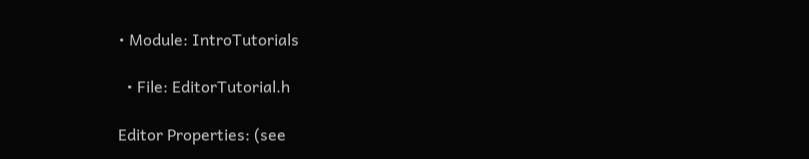• Module: IntroTutorials

  • File: EditorTutorial.h

Editor Properties: (see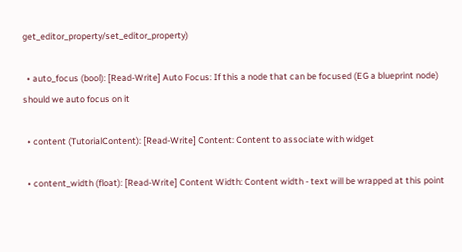get_editor_property/set_editor_property)

  • auto_focus (bool): [Read-Write] Auto Focus: If this a node that can be focused (EG a blueprint node) should we auto focus on it

  • content (TutorialContent): [Read-Write] Content: Content to associate with widget

  • content_width (float): [Read-Write] Content Width: Content width - text will be wrapped at this point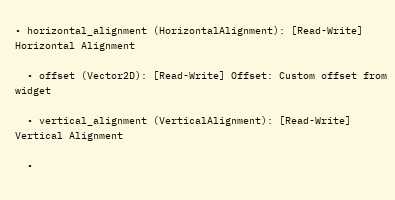• horizontal_alignment (HorizontalAlignment): [Read-Write] Horizontal Alignment

  • offset (Vector2D): [Read-Write] Offset: Custom offset from widget

  • vertical_alignment (VerticalAlignment): [Read-Write] Vertical Alignment

  •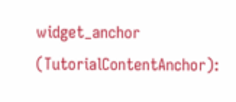widget_anchor (TutorialContentAnchor):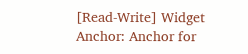[Read-Write] Widget Anchor: Anchor for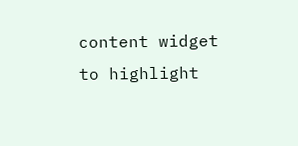content widget to highlight